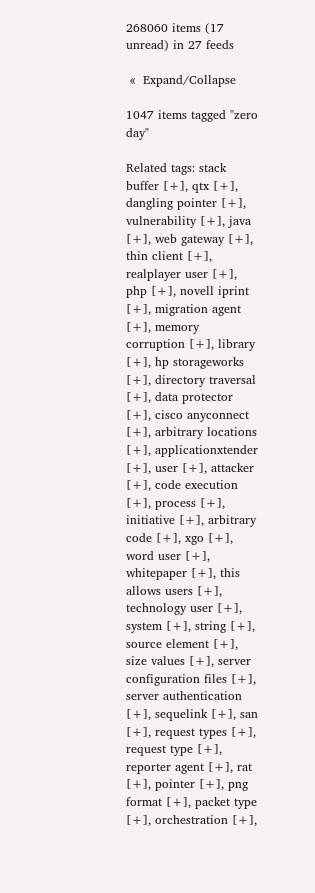268060 items (17 unread) in 27 feeds

 «  Expand/Collapse

1047 items tagged "zero day"

Related tags: stack buffer [+], qtx [+], dangling pointer [+], vulnerability [+], java [+], web gateway [+], thin client [+], realplayer user [+], php [+], novell iprint [+], migration agent [+], memory corruption [+], library [+], hp storageworks [+], directory traversal [+], data protector [+], cisco anyconnect [+], arbitrary locations [+], applicationxtender [+], user [+], attacker [+], code execution [+], process [+], initiative [+], arbitrary code [+], xgo [+], word user [+], whitepaper [+], this allows users [+], technology user [+], system [+], string [+], source element [+], size values [+], server configuration files [+], server authentication [+], sequelink [+], san [+], request types [+], request type [+], reporter agent [+], rat [+], pointer [+], png format [+], packet type [+], orchestration [+],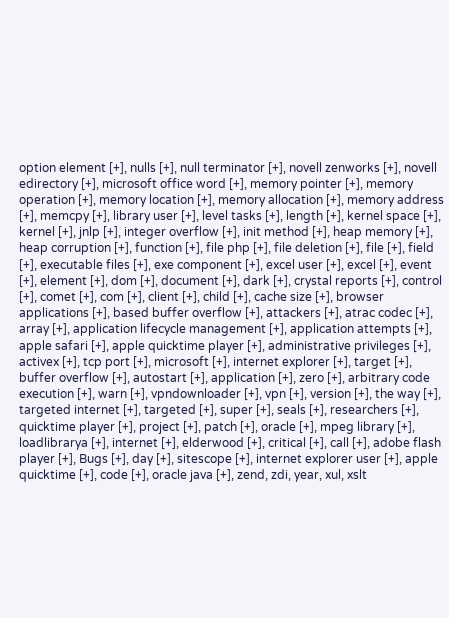option element [+], nulls [+], null terminator [+], novell zenworks [+], novell edirectory [+], microsoft office word [+], memory pointer [+], memory operation [+], memory location [+], memory allocation [+], memory address [+], memcpy [+], library user [+], level tasks [+], length [+], kernel space [+], kernel [+], jnlp [+], integer overflow [+], init method [+], heap memory [+], heap corruption [+], function [+], file php [+], file deletion [+], file [+], field [+], executable files [+], exe component [+], excel user [+], excel [+], event [+], element [+], dom [+], document [+], dark [+], crystal reports [+], control [+], comet [+], com [+], client [+], child [+], cache size [+], browser applications [+], based buffer overflow [+], attackers [+], atrac codec [+], array [+], application lifecycle management [+], application attempts [+], apple safari [+], apple quicktime player [+], administrative privileges [+], activex [+], tcp port [+], microsoft [+], internet explorer [+], target [+], buffer overflow [+], autostart [+], application [+], zero [+], arbitrary code execution [+], warn [+], vpndownloader [+], vpn [+], version [+], the way [+], targeted internet [+], targeted [+], super [+], seals [+], researchers [+], quicktime player [+], project [+], patch [+], oracle [+], mpeg library [+], loadlibrarya [+], internet [+], elderwood [+], critical [+], call [+], adobe flash player [+], Bugs [+], day [+], sitescope [+], internet explorer user [+], apple quicktime [+], code [+], oracle java [+], zend, zdi, year, xul, xslt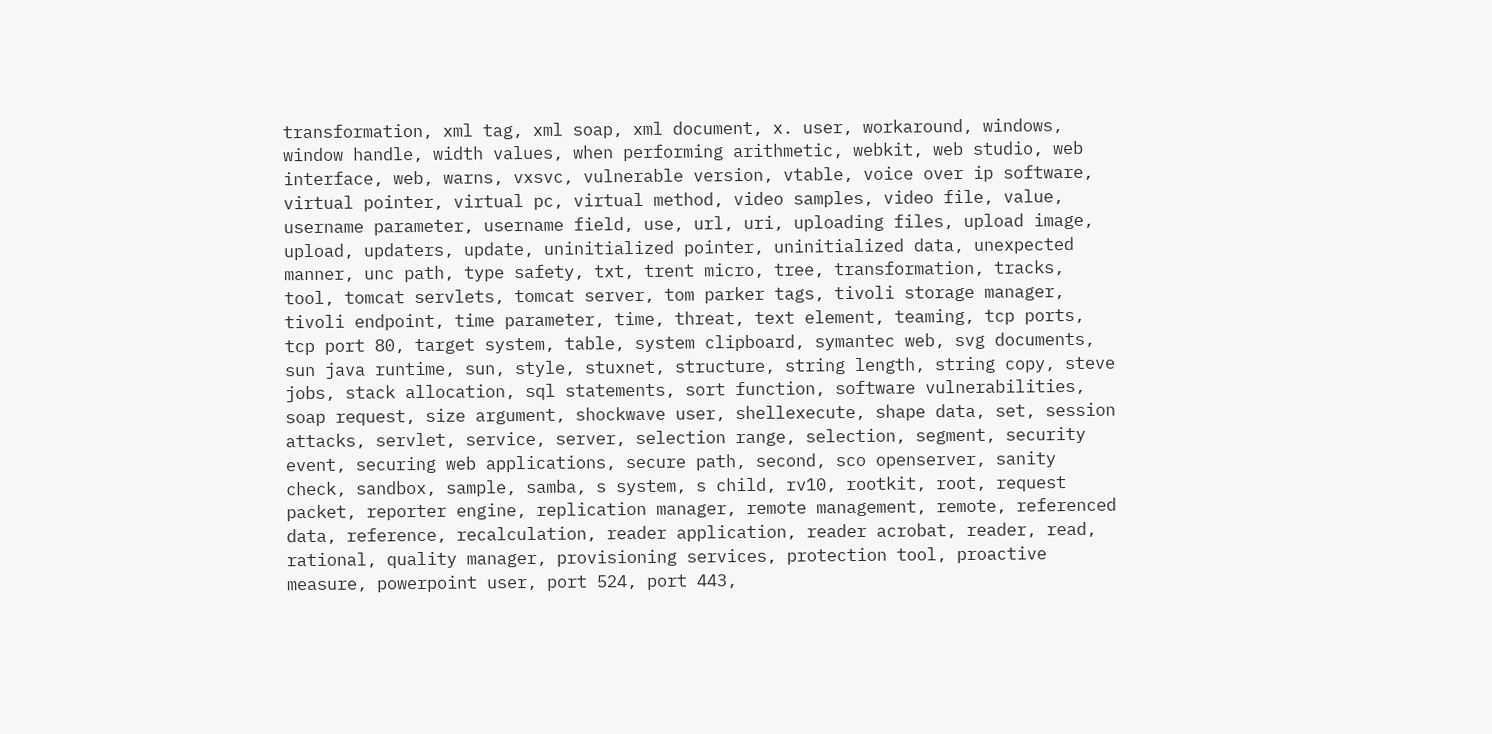transformation, xml tag, xml soap, xml document, x. user, workaround, windows, window handle, width values, when performing arithmetic, webkit, web studio, web interface, web, warns, vxsvc, vulnerable version, vtable, voice over ip software, virtual pointer, virtual pc, virtual method, video samples, video file, value, username parameter, username field, use, url, uri, uploading files, upload image, upload, updaters, update, uninitialized pointer, uninitialized data, unexpected manner, unc path, type safety, txt, trent micro, tree, transformation, tracks, tool, tomcat servlets, tomcat server, tom parker tags, tivoli storage manager, tivoli endpoint, time parameter, time, threat, text element, teaming, tcp ports, tcp port 80, target system, table, system clipboard, symantec web, svg documents, sun java runtime, sun, style, stuxnet, structure, string length, string copy, steve jobs, stack allocation, sql statements, sort function, software vulnerabilities, soap request, size argument, shockwave user, shellexecute, shape data, set, session attacks, servlet, service, server, selection range, selection, segment, security event, securing web applications, secure path, second, sco openserver, sanity check, sandbox, sample, samba, s system, s child, rv10, rootkit, root, request packet, reporter engine, replication manager, remote management, remote, referenced data, reference, recalculation, reader application, reader acrobat, reader, read, rational, quality manager, provisioning services, protection tool, proactive measure, powerpoint user, port 524, port 443,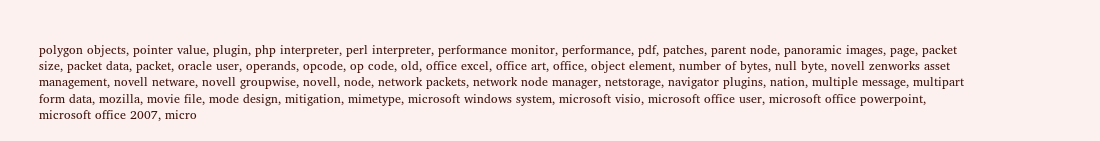polygon objects, pointer value, plugin, php interpreter, perl interpreter, performance monitor, performance, pdf, patches, parent node, panoramic images, page, packet size, packet data, packet, oracle user, operands, opcode, op code, old, office excel, office art, office, object element, number of bytes, null byte, novell zenworks asset management, novell netware, novell groupwise, novell, node, network packets, network node manager, netstorage, navigator plugins, nation, multiple message, multipart form data, mozilla, movie file, mode design, mitigation, mimetype, microsoft windows system, microsoft visio, microsoft office user, microsoft office powerpoint, microsoft office 2007, micro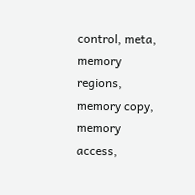control, meta, memory regions, memory copy, memory access,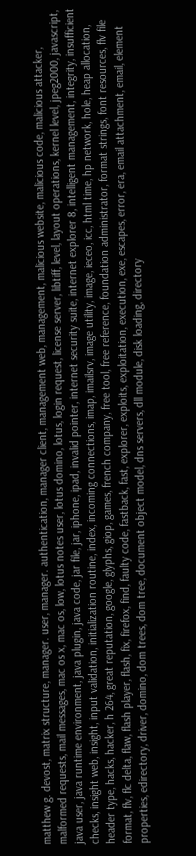matthew g. devost, matrix structure, manager. user, manager. authentication, manager client, management web, management, malicious website, malicious code, malicious attacker, malformed requests, mail messages, mac os x, mac os, low, lotus notes user, lotus domino, lotus, login request, license server, libtiff, level, layout operations, kernel level, jpeg2000, javascript, java user, java runtime environment, java plugin, java code, jar file, jar, iphone, ipad, invalid pointer, internet security suite, internet explorer 8, intelligent management, integrity, insufficient checks, insight web, insight, input validation, initialization routine, index, incoming connections, imap, imailsrv, image utility, image, ieceo, icc, html time, hp network, hole, heap allocation, header type, hacks, hacker, h 264, great reputation, google, glyphs, giop, games, french company, free tool, free reference, foundation administrator, format strings, font resources, flv file format, flv, flc delta, flaw, flash player, flash, fix, firefox, find, faulty code, fastback, fast, explorer, exploits, exploitation, execution, exe, escapes, error, era, email attachment, email, element properties, edirectory, driver, domino, dom trees, dom tree, document object model, dns servers, dll module, disk loading, directory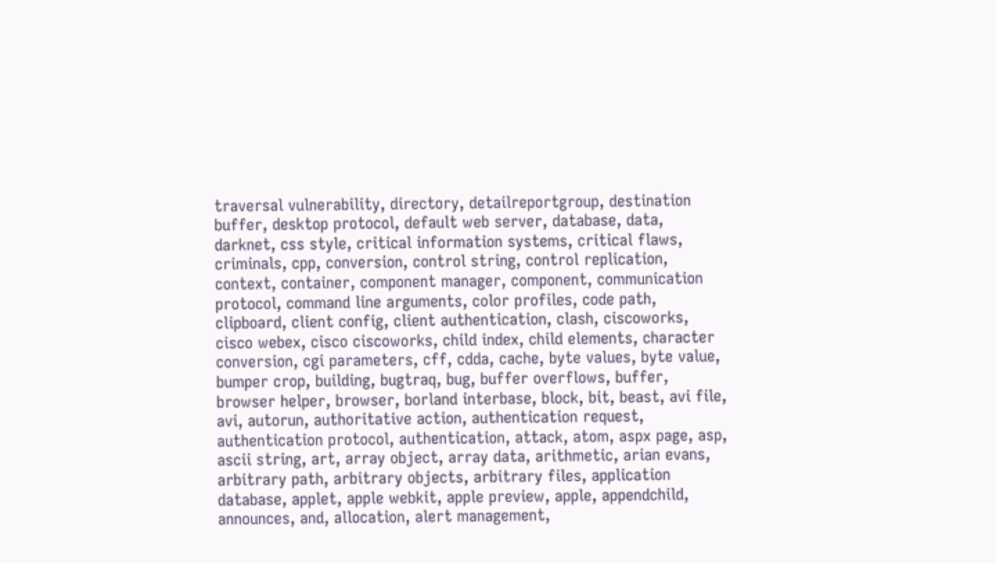traversal vulnerability, directory, detailreportgroup, destination buffer, desktop protocol, default web server, database, data, darknet, css style, critical information systems, critical flaws, criminals, cpp, conversion, control string, control replication, context, container, component manager, component, communication protocol, command line arguments, color profiles, code path, clipboard, client config, client authentication, clash, ciscoworks, cisco webex, cisco ciscoworks, child index, child elements, character conversion, cgi parameters, cff, cdda, cache, byte values, byte value, bumper crop, building, bugtraq, bug, buffer overflows, buffer, browser helper, browser, borland interbase, block, bit, beast, avi file, avi, autorun, authoritative action, authentication request, authentication protocol, authentication, attack, atom, aspx page, asp, ascii string, art, array object, array data, arithmetic, arian evans, arbitrary path, arbitrary objects, arbitrary files, application database, applet, apple webkit, apple preview, apple, appendchild, announces, and, allocation, alert management,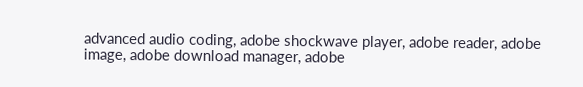advanced audio coding, adobe shockwave player, adobe reader, adobe image, adobe download manager, adobe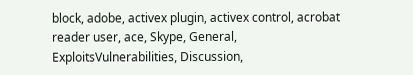block, adobe, activex plugin, activex control, acrobat reader user, ace, Skype, General, ExploitsVulnerabilities, Discussion,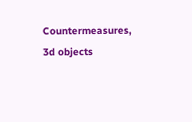Countermeasures, 3d objects